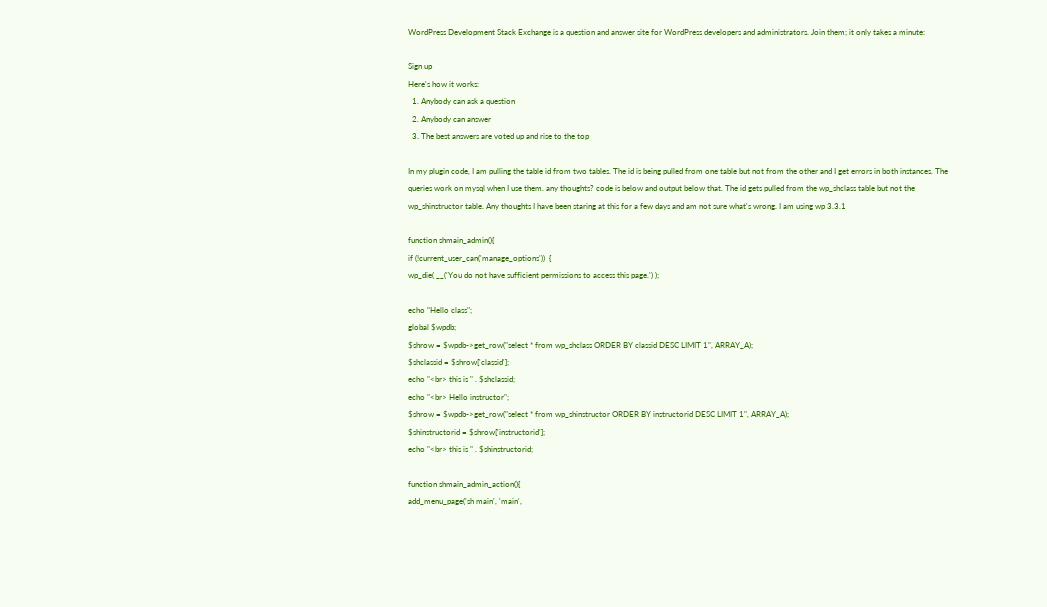WordPress Development Stack Exchange is a question and answer site for WordPress developers and administrators. Join them; it only takes a minute:

Sign up
Here's how it works:
  1. Anybody can ask a question
  2. Anybody can answer
  3. The best answers are voted up and rise to the top

In my plugin code, I am pulling the table id from two tables. The id is being pulled from one table but not from the other and I get errors in both instances. The queries work on mysql when I use them. any thoughts? code is below and output below that. The id gets pulled from the wp_shclass table but not the wp_shinstructor table. Any thoughts I have been staring at this for a few days and am not sure what's wrong. I am using wp 3.3.1

function shmain_admin(){
if (!current_user_can('manage_options'))  {
wp_die( __('You do not have sufficient permissions to access this page.') );

echo "Hello class";
global $wpdb;
$shrow = $wpdb->get_row("select * from wp_shclass ORDER BY classid DESC LIMIT 1", ARRAY_A);
$shclassid = $shrow['classid'];
echo "<br> this is " . $shclassid;
echo "<br> Hello instructor";
$shrow = $wpdb->get_row("select * from wp_shinstructor ORDER BY instructorid DESC LIMIT 1", ARRAY_A);
$shinstructorid = $shrow['instructorid'];
echo "<br> this is " . $shinstructorid;

function shmain_admin_action(){
add_menu_page('sh main', 'main',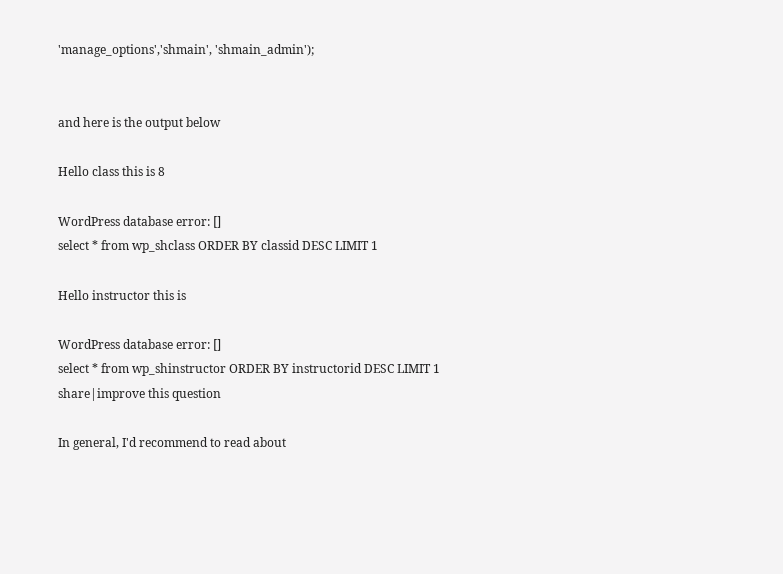'manage_options','shmain', 'shmain_admin');


and here is the output below

Hello class this is 8

WordPress database error: []
select * from wp_shclass ORDER BY classid DESC LIMIT 1

Hello instructor this is

WordPress database error: []
select * from wp_shinstructor ORDER BY instructorid DESC LIMIT 1
share|improve this question

In general, I'd recommend to read about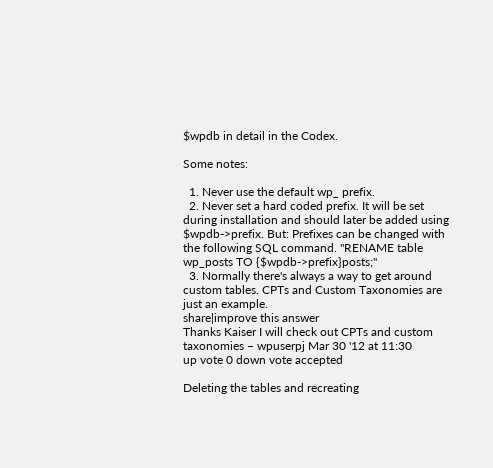$wpdb in detail in the Codex.

Some notes:

  1. Never use the default wp_ prefix.
  2. Never set a hard coded prefix. It will be set during installation and should later be added using $wpdb->prefix. But: Prefixes can be changed with the following SQL command. "RENAME table wp_posts TO {$wpdb->prefix}posts;"
  3. Normally there's always a way to get around custom tables. CPTs and Custom Taxonomies are just an example.
share|improve this answer
Thanks Kaiser I will check out CPTs and custom taxonomies – wpuserpj Mar 30 '12 at 11:30
up vote 0 down vote accepted

Deleting the tables and recreating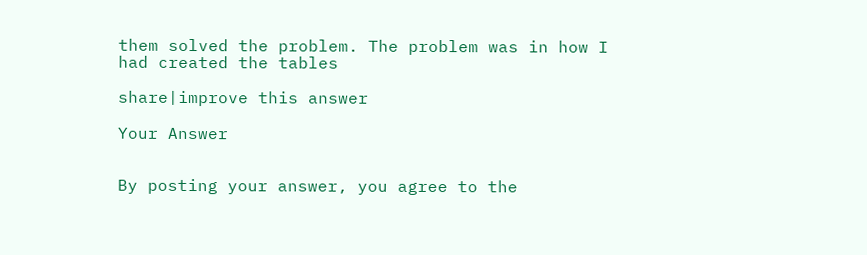them solved the problem. The problem was in how I had created the tables

share|improve this answer

Your Answer


By posting your answer, you agree to the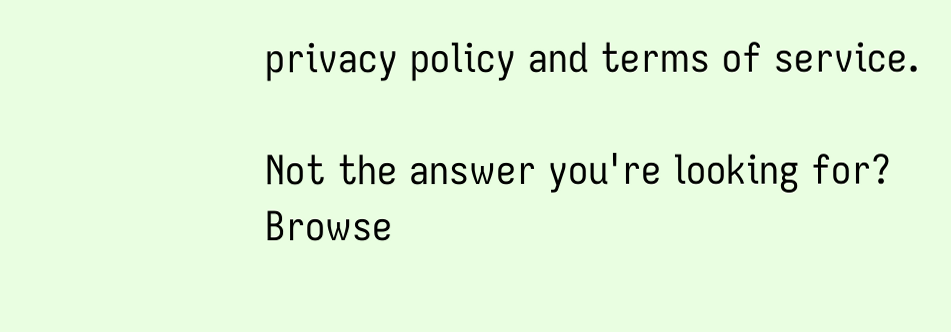privacy policy and terms of service.

Not the answer you're looking for? Browse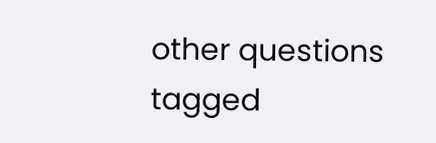other questions tagged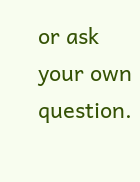or ask your own question.